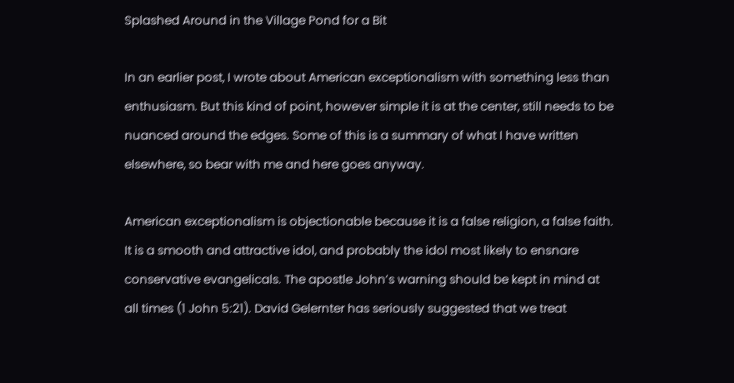Splashed Around in the Village Pond for a Bit

In an earlier post, I wrote about American exceptionalism with something less than enthusiasm. But this kind of point, however simple it is at the center, still needs to be nuanced around the edges. Some of this is a summary of what I have written elsewhere, so bear with me and here goes anyway.

American exceptionalism is objectionable because it is a false religion, a false faith. It is a smooth and attractive idol, and probably the idol most likely to ensnare conservative evangelicals. The apostle John’s warning should be kept in mind at all times (1 John 5:21). David Gelernter has seriously suggested that we treat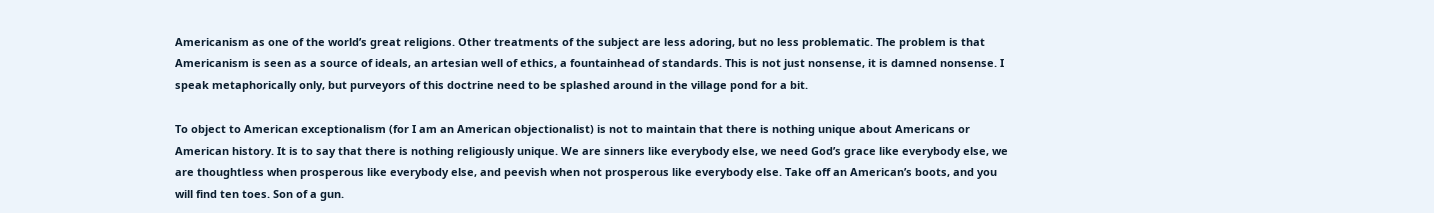Americanism as one of the world’s great religions. Other treatments of the subject are less adoring, but no less problematic. The problem is that Americanism is seen as a source of ideals, an artesian well of ethics, a fountainhead of standards. This is not just nonsense, it is damned nonsense. I speak metaphorically only, but purveyors of this doctrine need to be splashed around in the village pond for a bit.

To object to American exceptionalism (for I am an American objectionalist) is not to maintain that there is nothing unique about Americans or American history. It is to say that there is nothing religiously unique. We are sinners like everybody else, we need God’s grace like everybody else, we are thoughtless when prosperous like everybody else, and peevish when not prosperous like everybody else. Take off an American’s boots, and you will find ten toes. Son of a gun.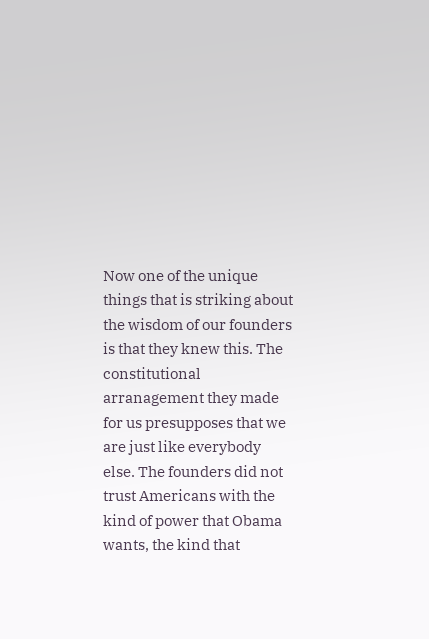Now one of the unique things that is striking about the wisdom of our founders is that they knew this. The constitutional arranagement they made for us presupposes that we are just like everybody else. The founders did not trust Americans with the kind of power that Obama wants, the kind that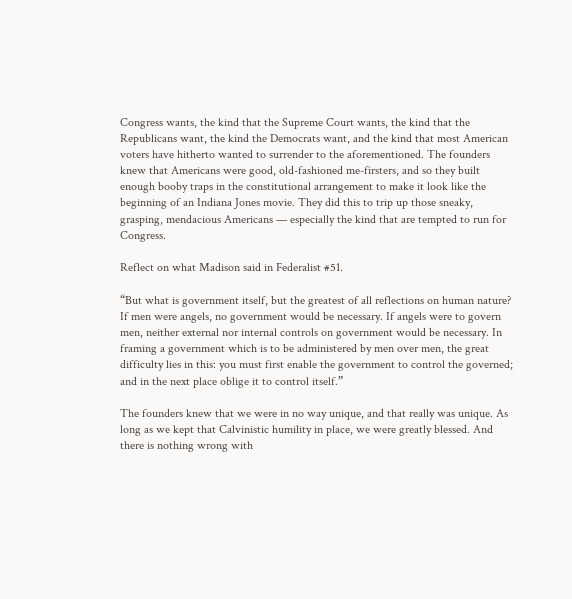Congress wants, the kind that the Supreme Court wants, the kind that the Republicans want, the kind the Democrats want, and the kind that most American voters have hitherto wanted to surrender to the aforementioned. The founders knew that Americans were good, old-fashioned me-firsters, and so they built enough booby traps in the constitutional arrangement to make it look like the beginning of an Indiana Jones movie. They did this to trip up those sneaky, grasping, mendacious Americans — especially the kind that are tempted to run for Congress.

Reflect on what Madison said in Federalist #51.

“But what is government itself, but the greatest of all reflections on human nature? If men were angels, no government would be necessary. If angels were to govern men, neither external nor internal controls on government would be necessary. In framing a government which is to be administered by men over men, the great difficulty lies in this: you must first enable the government to control the governed; and in the next place oblige it to control itself.”

The founders knew that we were in no way unique, and that really was unique. As long as we kept that Calvinistic humility in place, we were greatly blessed. And there is nothing wrong with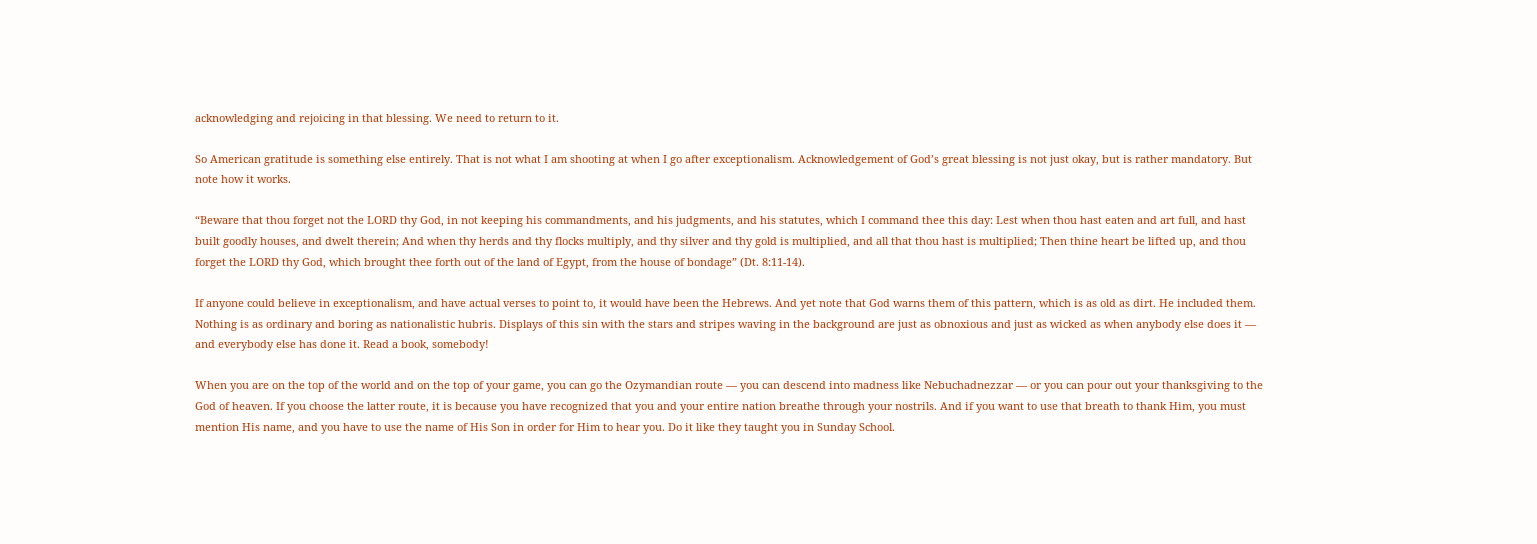acknowledging and rejoicing in that blessing. We need to return to it.

So American gratitude is something else entirely. That is not what I am shooting at when I go after exceptionalism. Acknowledgement of God’s great blessing is not just okay, but is rather mandatory. But note how it works.

“Beware that thou forget not the LORD thy God, in not keeping his commandments, and his judgments, and his statutes, which I command thee this day: Lest when thou hast eaten and art full, and hast built goodly houses, and dwelt therein; And when thy herds and thy flocks multiply, and thy silver and thy gold is multiplied, and all that thou hast is multiplied; Then thine heart be lifted up, and thou forget the LORD thy God, which brought thee forth out of the land of Egypt, from the house of bondage” (Dt. 8:11-14).

If anyone could believe in exceptionalism, and have actual verses to point to, it would have been the Hebrews. And yet note that God warns them of this pattern, which is as old as dirt. He included them. Nothing is as ordinary and boring as nationalistic hubris. Displays of this sin with the stars and stripes waving in the background are just as obnoxious and just as wicked as when anybody else does it — and everybody else has done it. Read a book, somebody!

When you are on the top of the world and on the top of your game, you can go the Ozymandian route — you can descend into madness like Nebuchadnezzar — or you can pour out your thanksgiving to the God of heaven. If you choose the latter route, it is because you have recognized that you and your entire nation breathe through your nostrils. And if you want to use that breath to thank Him, you must mention His name, and you have to use the name of His Son in order for Him to hear you. Do it like they taught you in Sunday School.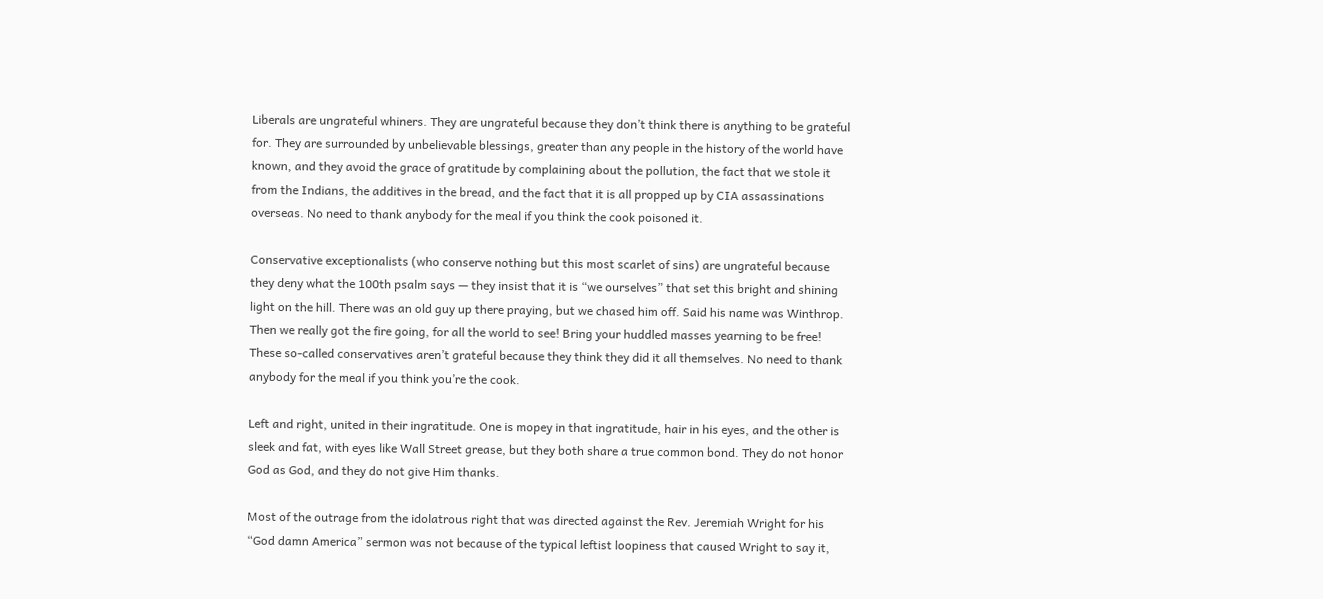Liberals are ungrateful whiners. They are ungrateful because they don’t think there is anything to be grateful for. They are surrounded by unbelievable blessings, greater than any people in the history of the world have known, and they avoid the grace of gratitude by complaining about the pollution, the fact that we stole it from the Indians, the additives in the bread, and the fact that it is all propped up by CIA assassinations overseas. No need to thank anybody for the meal if you think the cook poisoned it.

Conservative exceptionalists (who conserve nothing but this most scarlet of sins) are ungrateful because they deny what the 100th psalm says — they insist that it is “we ourselves” that set this bright and shining light on the hill. There was an old guy up there praying, but we chased him off. Said his name was Winthrop. Then we really got the fire going, for all the world to see! Bring your huddled masses yearning to be free! These so-called conservatives aren’t grateful because they think they did it all themselves. No need to thank anybody for the meal if you think you’re the cook.

Left and right, united in their ingratitude. One is mopey in that ingratitude, hair in his eyes, and the other is sleek and fat, with eyes like Wall Street grease, but they both share a true common bond. They do not honor God as God, and they do not give Him thanks.

Most of the outrage from the idolatrous right that was directed against the Rev. Jeremiah Wright for his “God damn America” sermon was not because of the typical leftist loopiness that caused Wright to say it,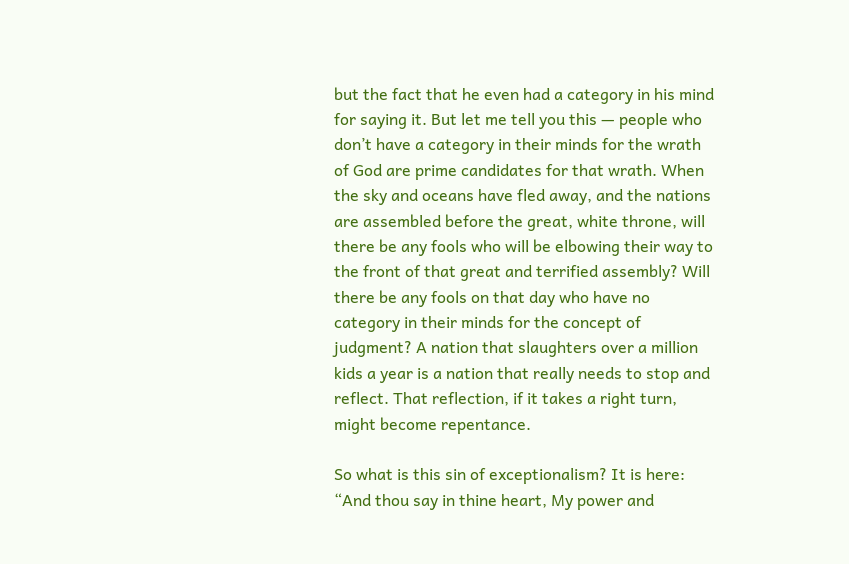but the fact that he even had a category in his mind for saying it. But let me tell you this — people who don’t have a category in their minds for the wrath of God are prime candidates for that wrath. When the sky and oceans have fled away, and the nations are assembled before the great, white throne, will there be any fools who will be elbowing their way to the front of that great and terrified assembly? Will there be any fools on that day who have no category in their minds for the concept of judgment? A nation that slaughters over a million kids a year is a nation that really needs to stop and reflect. That reflection, if it takes a right turn, might become repentance.

So what is this sin of exceptionalism? It is here: “And thou say in thine heart, My power and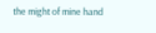the might of mine hand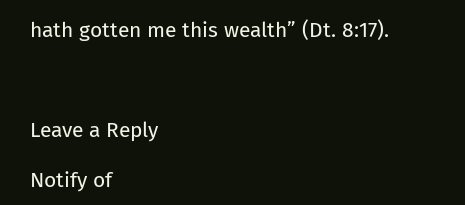hath gotten me this wealth” (Dt. 8:17).



Leave a Reply

Notify of